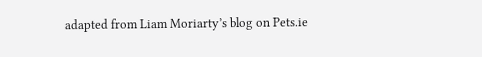adapted from Liam Moriarty’s blog on Pets.ie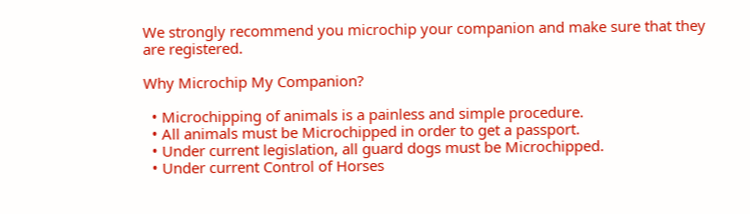We strongly recommend you microchip your companion and make sure that they are registered.

Why Microchip My Companion?

  • Microchipping of animals is a painless and simple procedure.
  • All animals must be Microchipped in order to get a passport.
  • Under current legislation, all guard dogs must be Microchipped.
  • Under current Control of Horses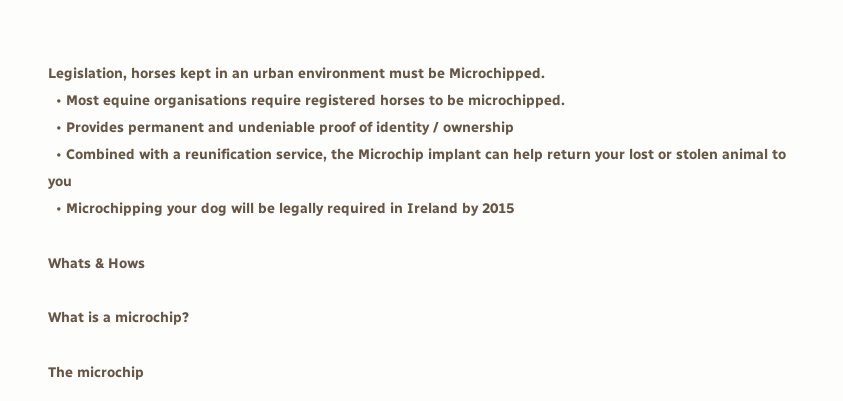Legislation, horses kept in an urban environment must be Microchipped.
  • Most equine organisations require registered horses to be microchipped.
  • Provides permanent and undeniable proof of identity / ownership
  • Combined with a reunification service, the Microchip implant can help return your lost or stolen animal to you
  • Microchipping your dog will be legally required in Ireland by 2015

Whats & Hows

What is a microchip?

The microchip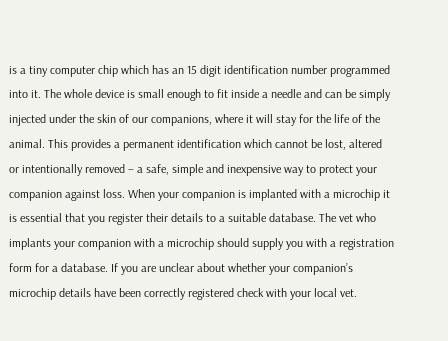is a tiny computer chip which has an 15 digit identification number programmed into it. The whole device is small enough to fit inside a needle and can be simply injected under the skin of our companions, where it will stay for the life of the animal. This provides a permanent identification which cannot be lost, altered or intentionally removed – a safe, simple and inexpensive way to protect your companion against loss. When your companion is implanted with a microchip it is essential that you register their details to a suitable database. The vet who implants your companion with a microchip should supply you with a registration form for a database. If you are unclear about whether your companion’s microchip details have been correctly registered check with your local vet.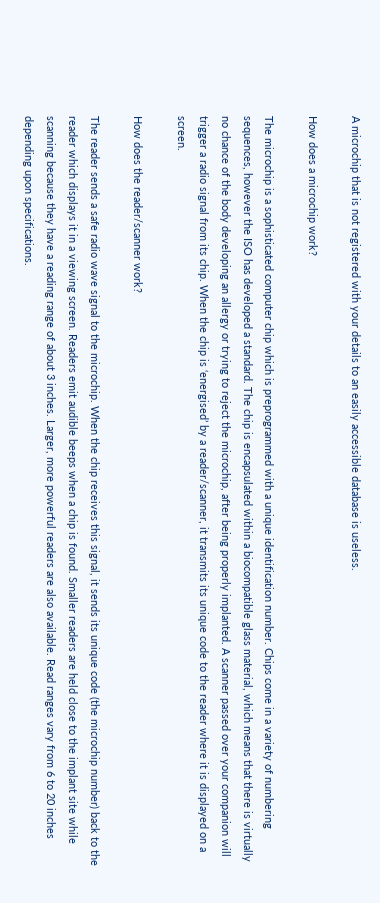A microchip that is not registered with your details to an easily accessible database is useless.

How does a microchip work?

The microchip is a sophisticated computer chip which is preprogrammed with a unique identification number. Chips come in a variety of numbering sequences, however the ISO has developed a standard. The chip is encapsulated within a biocompatible glass material, which means that there is virtually no chance of the body developing an allergy or trying to reject the microchip, after being properly implanted. A scanner passed over your companion will trigger a radio signal from its chip. When the chip is ‘energised’ by a reader/scanner, it transmits its unique code to the reader where it is displayed on a screen.

How does the reader/scanner work?

The reader sends a safe radio wave signal to the microchip. When the chip receives this signal, it sends its unique code (the microchip number) back to the reader which displays it in a viewing screen. Readers emit audible beeps when a chip is found. Smaller readers are held close to the implant site while scanning because they have a reading range of about 3 inches. Larger, more powerful readers are also available. Read ranges vary from 6 to 20 inches depending upon specifications.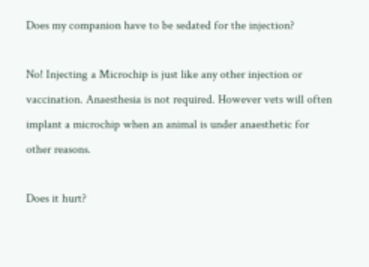Does my companion have to be sedated for the injection?

No! Injecting a Microchip is just like any other injection or vaccination. Anaesthesia is not required. However vets will often implant a microchip when an animal is under anaesthetic for other reasons.

Does it hurt?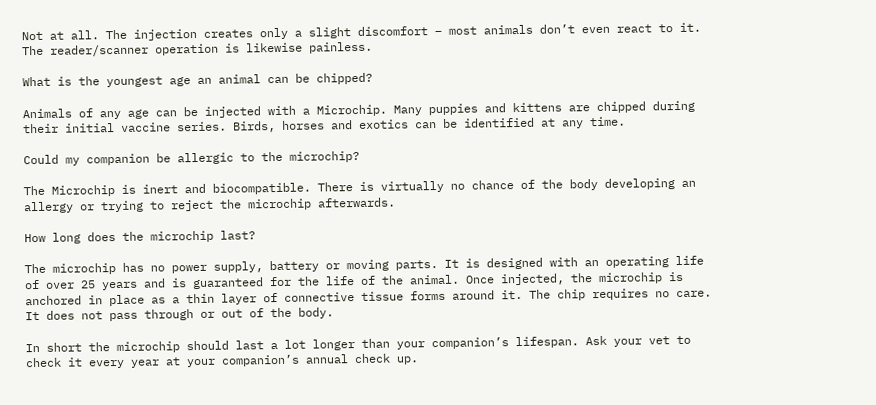Not at all. The injection creates only a slight discomfort – most animals don’t even react to it. The reader/scanner operation is likewise painless.

What is the youngest age an animal can be chipped?

Animals of any age can be injected with a Microchip. Many puppies and kittens are chipped during their initial vaccine series. Birds, horses and exotics can be identified at any time.

Could my companion be allergic to the microchip?

The Microchip is inert and biocompatible. There is virtually no chance of the body developing an allergy or trying to reject the microchip afterwards.

How long does the microchip last?

The microchip has no power supply, battery or moving parts. It is designed with an operating life of over 25 years and is guaranteed for the life of the animal. Once injected, the microchip is anchored in place as a thin layer of connective tissue forms around it. The chip requires no care. It does not pass through or out of the body.

In short the microchip should last a lot longer than your companion’s lifespan. Ask your vet to check it every year at your companion’s annual check up.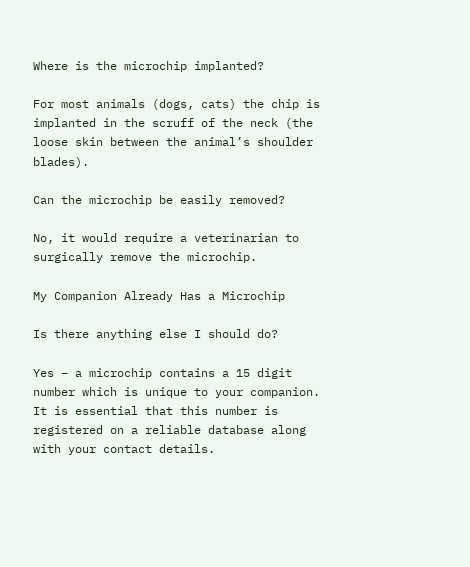Where is the microchip implanted?

For most animals (dogs, cats) the chip is implanted in the scruff of the neck (the loose skin between the animal’s shoulder blades).

Can the microchip be easily removed?

No, it would require a veterinarian to surgically remove the microchip.

My Companion Already Has a Microchip

Is there anything else I should do?

Yes – a microchip contains a 15 digit number which is unique to your companion. It is essential that this number is registered on a reliable database along with your contact details.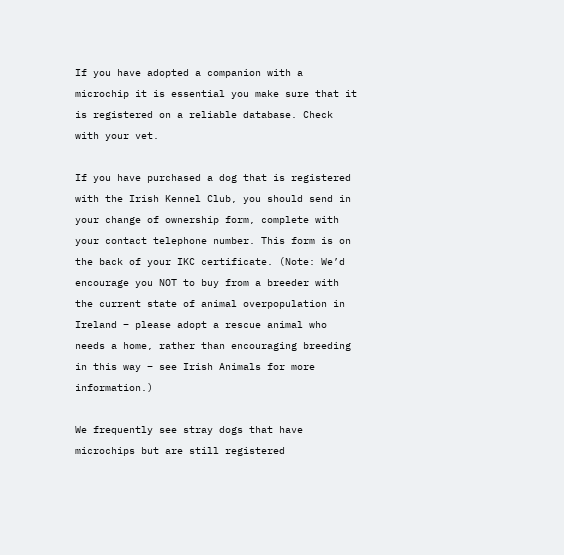If you have adopted a companion with a microchip it is essential you make sure that it is registered on a reliable database. Check with your vet.

If you have purchased a dog that is registered with the Irish Kennel Club, you should send in your change of ownership form, complete with your contact telephone number. This form is on the back of your IKC certificate. (Note: We’d encourage you NOT to buy from a breeder with the current state of animal overpopulation in Ireland – please adopt a rescue animal who needs a home, rather than encouraging breeding in this way – see Irish Animals for more information.)

We frequently see stray dogs that have microchips but are still registered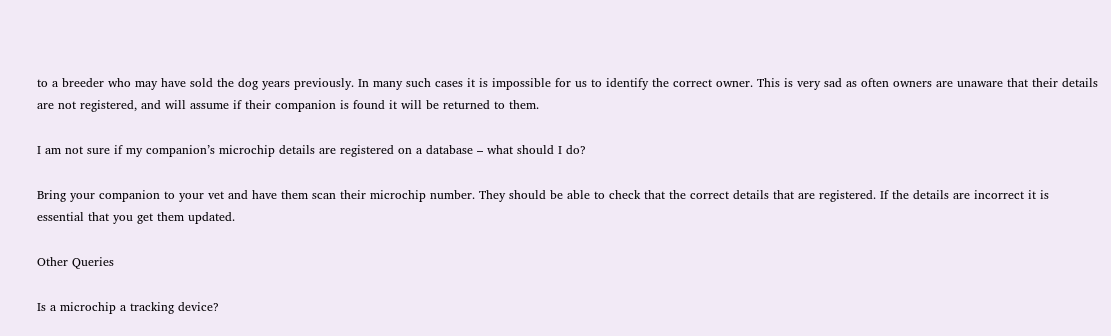to a breeder who may have sold the dog years previously. In many such cases it is impossible for us to identify the correct owner. This is very sad as often owners are unaware that their details are not registered, and will assume if their companion is found it will be returned to them.

I am not sure if my companion’s microchip details are registered on a database – what should I do?

Bring your companion to your vet and have them scan their microchip number. They should be able to check that the correct details that are registered. If the details are incorrect it is essential that you get them updated.

Other Queries

Is a microchip a tracking device?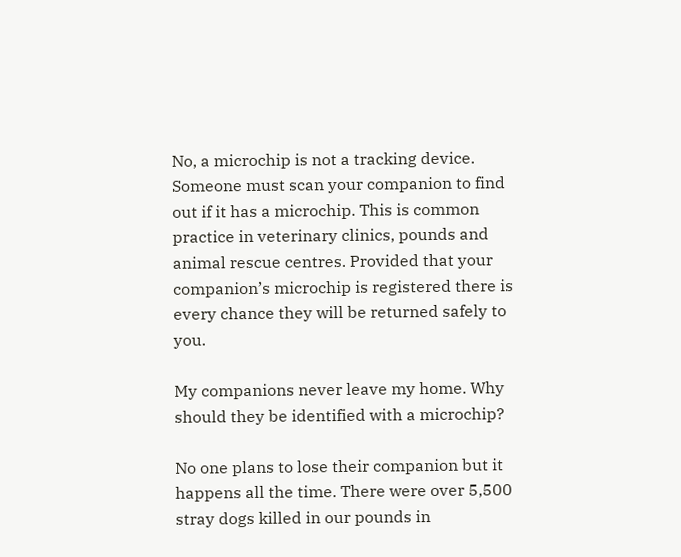No, a microchip is not a tracking device. Someone must scan your companion to find out if it has a microchip. This is common practice in veterinary clinics, pounds and animal rescue centres. Provided that your companion’s microchip is registered there is every chance they will be returned safely to you.

My companions never leave my home. Why should they be identified with a microchip?

No one plans to lose their companion but it happens all the time. There were over 5,500 stray dogs killed in our pounds in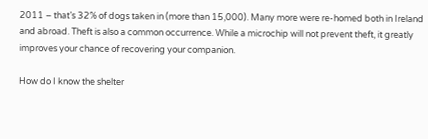2011 – that’s 32% of dogs taken in (more than 15,000). Many more were re-homed both in Ireland and abroad. Theft is also a common occurrence. While a microchip will not prevent theft, it greatly improves your chance of recovering your companion.

How do I know the shelter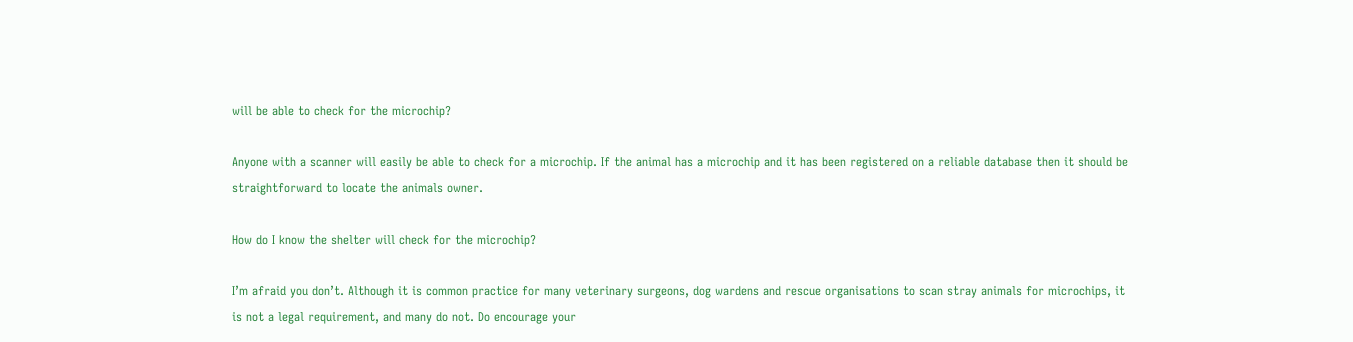will be able to check for the microchip?

Anyone with a scanner will easily be able to check for a microchip. If the animal has a microchip and it has been registered on a reliable database then it should be straightforward to locate the animals owner.

How do I know the shelter will check for the microchip?

I’m afraid you don’t. Although it is common practice for many veterinary surgeons, dog wardens and rescue organisations to scan stray animals for microchips, it is not a legal requirement, and many do not. Do encourage your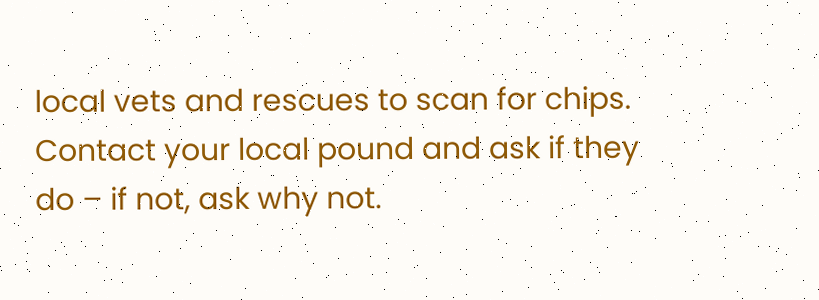local vets and rescues to scan for chips. Contact your local pound and ask if they do – if not, ask why not.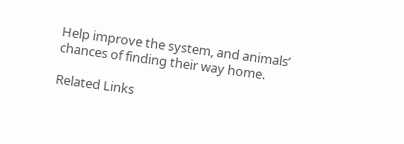Help improve the system, and animals’ chances of finding their way home.

Related Links